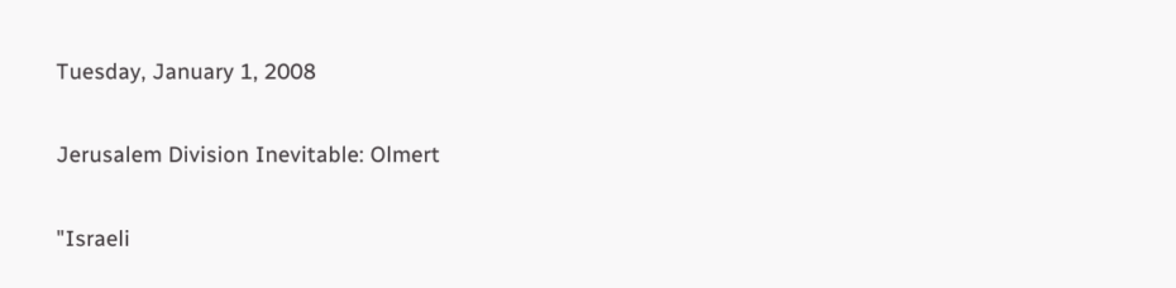Tuesday, January 1, 2008

Jerusalem Division Inevitable: Olmert

"Israeli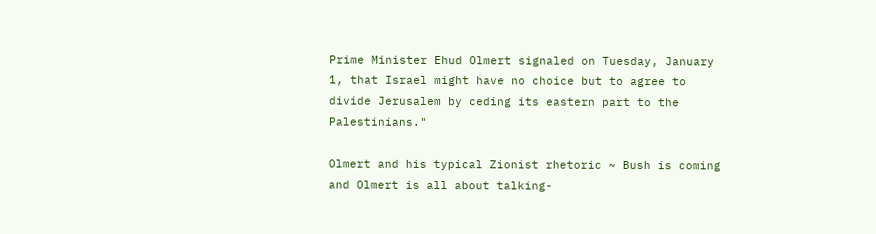Prime Minister Ehud Olmert signaled on Tuesday, January 1, that Israel might have no choice but to agree to divide Jerusalem by ceding its eastern part to the Palestinians."

Olmert and his typical Zionist rhetoric ~ Bush is coming and Olmert is all about talking-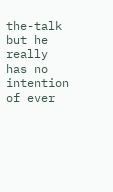the-talk but he really has no intention of ever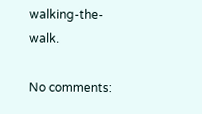walking-the-walk.

No comments: